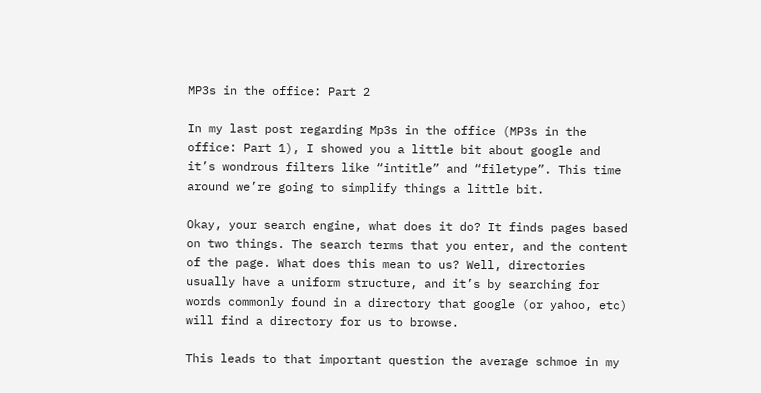MP3s in the office: Part 2

In my last post regarding Mp3s in the office (MP3s in the office: Part 1), I showed you a little bit about google and it’s wondrous filters like “intitle” and “filetype”. This time around we’re going to simplify things a little bit.

Okay, your search engine, what does it do? It finds pages based on two things. The search terms that you enter, and the content of the page. What does this mean to us? Well, directories usually have a uniform structure, and it’s by searching for words commonly found in a directory that google (or yahoo, etc) will find a directory for us to browse.

This leads to that important question the average schmoe in my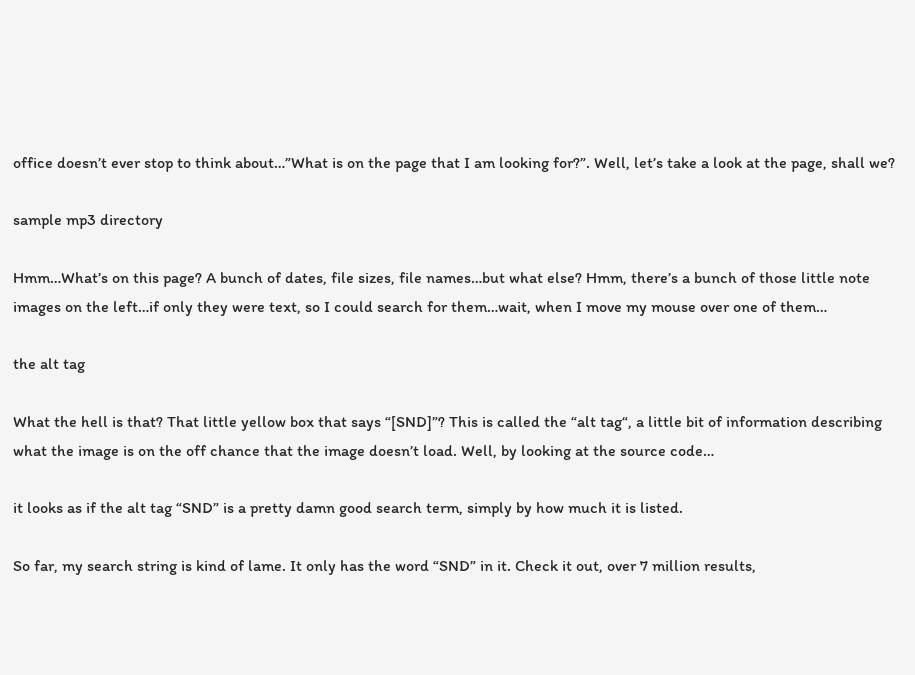office doesn’t ever stop to think about…”What is on the page that I am looking for?”. Well, let’s take a look at the page, shall we?

sample mp3 directory

Hmm…What’s on this page? A bunch of dates, file sizes, file names…but what else? Hmm, there’s a bunch of those little note images on the left…if only they were text, so I could search for them…wait, when I move my mouse over one of them…

the alt tag

What the hell is that? That little yellow box that says “[SND]”? This is called the “alt tag“, a little bit of information describing what the image is on the off chance that the image doesn’t load. Well, by looking at the source code…

it looks as if the alt tag “SND” is a pretty damn good search term, simply by how much it is listed.

So far, my search string is kind of lame. It only has the word “SND” in it. Check it out, over 7 million results,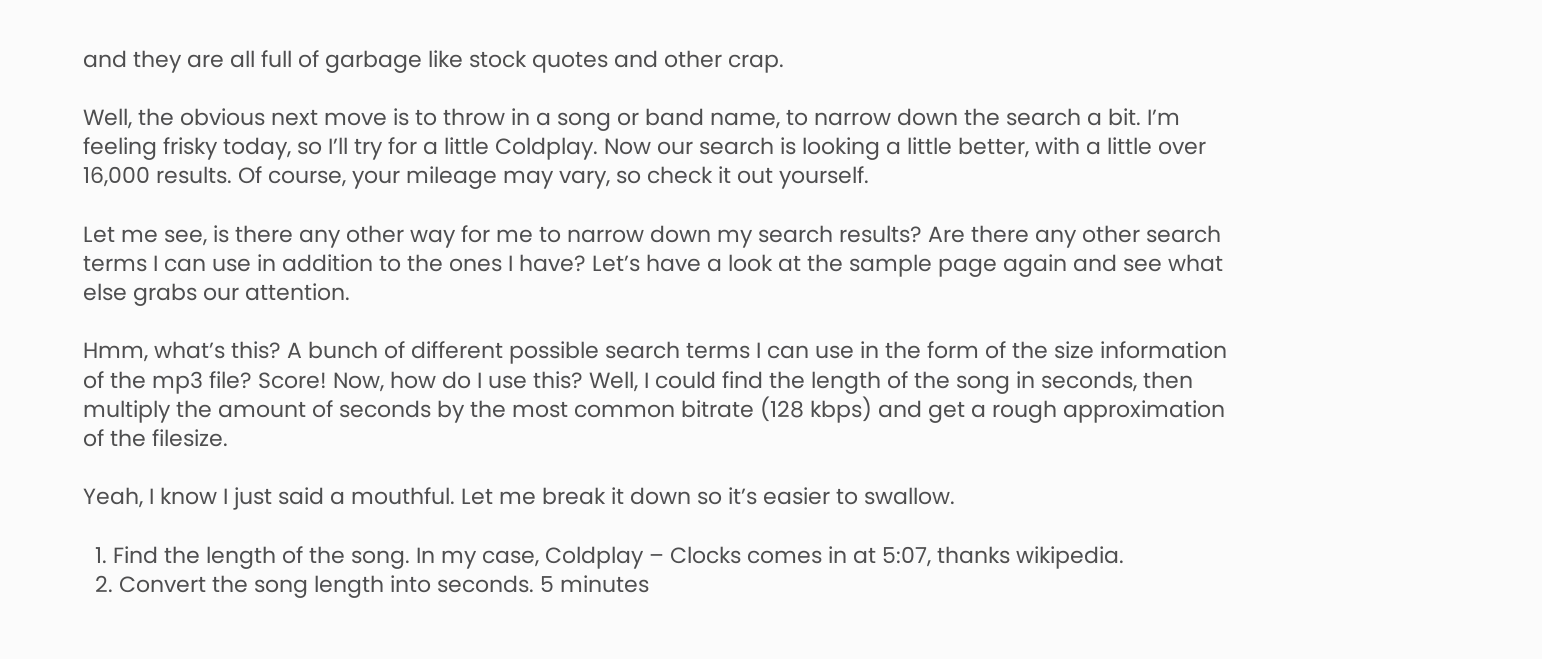and they are all full of garbage like stock quotes and other crap.

Well, the obvious next move is to throw in a song or band name, to narrow down the search a bit. I’m feeling frisky today, so I’ll try for a little Coldplay. Now our search is looking a little better, with a little over 16,000 results. Of course, your mileage may vary, so check it out yourself.

Let me see, is there any other way for me to narrow down my search results? Are there any other search terms I can use in addition to the ones I have? Let’s have a look at the sample page again and see what else grabs our attention.

Hmm, what’s this? A bunch of different possible search terms I can use in the form of the size information of the mp3 file? Score! Now, how do I use this? Well, I could find the length of the song in seconds, then multiply the amount of seconds by the most common bitrate (128 kbps) and get a rough approximation of the filesize.

Yeah, I know I just said a mouthful. Let me break it down so it’s easier to swallow.

  1. Find the length of the song. In my case, Coldplay – Clocks comes in at 5:07, thanks wikipedia.
  2. Convert the song length into seconds. 5 minutes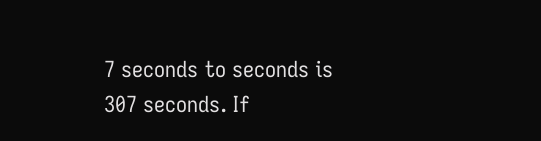7 seconds to seconds is 307 seconds. If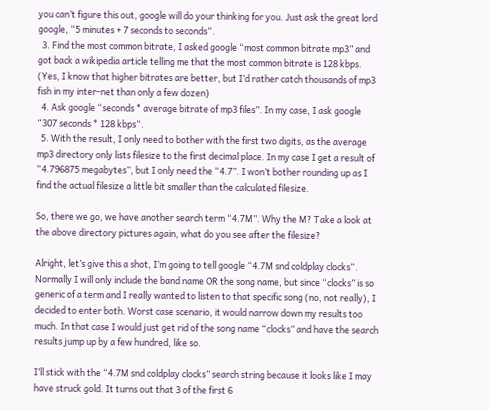you can’t figure this out, google will do your thinking for you. Just ask the great lord google, “5 minutes + 7 seconds to seconds“.
  3. Find the most common bitrate, I asked google “most common bitrate mp3” and got back a wikipedia article telling me that the most common bitrate is 128 kbps. (Yes, I know that higher bitrates are better, but I’d rather catch thousands of mp3 fish in my inter-net than only a few dozen)
  4. Ask google “seconds * average bitrate of mp3 files”. In my case, I ask google “307 seconds * 128 kbps“.
  5. With the result, I only need to bother with the first two digits, as the average mp3 directory only lists filesize to the first decimal place. In my case I get a result of “4.796875 megabytes”, but I only need the “4.7”. I won’t bother rounding up as I find the actual filesize a little bit smaller than the calculated filesize.

So, there we go, we have another search term “4.7M”. Why the M? Take a look at the above directory pictures again, what do you see after the filesize?

Alright, let’s give this a shot, I’m going to tell google “4.7M snd coldplay clocks“. Normally I will only include the band name OR the song name, but since “clocks” is so generic of a term and I really wanted to listen to that specific song (no, not really), I decided to enter both. Worst case scenario, it would narrow down my results too much. In that case I would just get rid of the song name “clocks” and have the search results jump up by a few hundred, like so.

I’ll stick with the “4.7M snd coldplay clocks” search string because it looks like I may have struck gold. It turns out that 3 of the first 6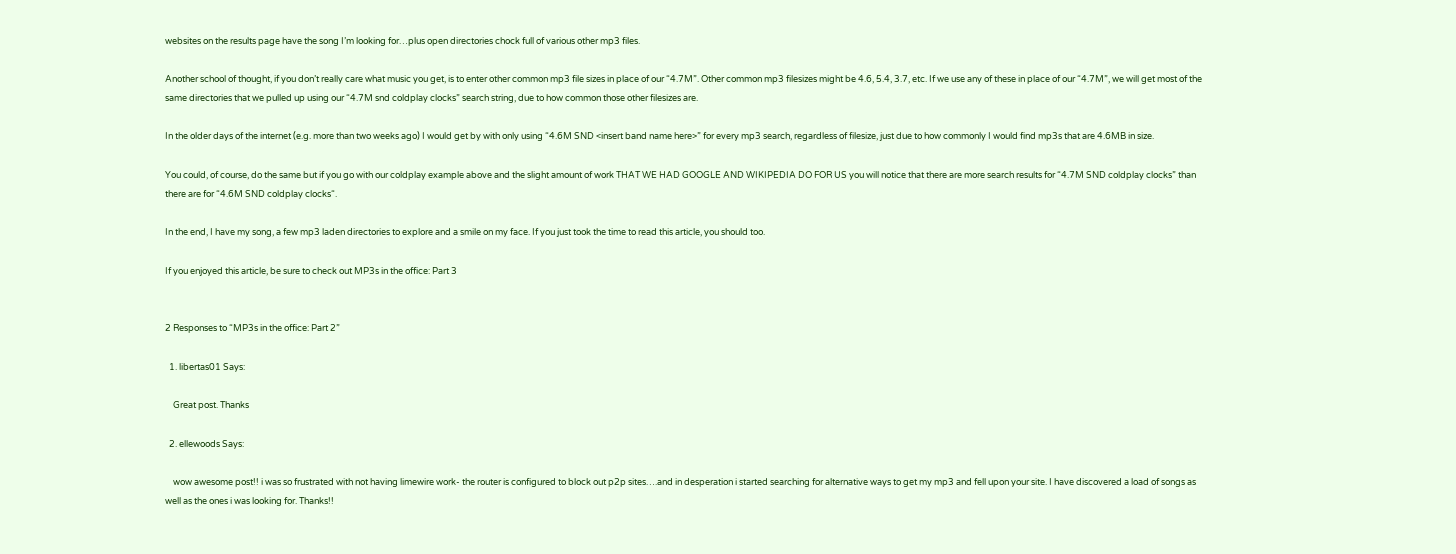websites on the results page have the song I’m looking for…plus open directories chock full of various other mp3 files.

Another school of thought, if you don’t really care what music you get, is to enter other common mp3 file sizes in place of our “4.7M”. Other common mp3 filesizes might be 4.6, 5.4, 3.7, etc. If we use any of these in place of our “4.7M”, we will get most of the same directories that we pulled up using our “4.7M snd coldplay clocks” search string, due to how common those other filesizes are.

In the older days of the internet (e.g. more than two weeks ago) I would get by with only using “4.6M SND <insert band name here>” for every mp3 search, regardless of filesize, just due to how commonly I would find mp3s that are 4.6MB in size.

You could, of course, do the same but if you go with our coldplay example above and the slight amount of work THAT WE HAD GOOGLE AND WIKIPEDIA DO FOR US you will notice that there are more search results for “4.7M SND coldplay clocks” than there are for “4.6M SND coldplay clocks“.

In the end, I have my song, a few mp3 laden directories to explore and a smile on my face. If you just took the time to read this article, you should too.

If you enjoyed this article, be sure to check out MP3s in the office: Part 3


2 Responses to “MP3s in the office: Part 2”

  1. libertas01 Says:

    Great post. Thanks

  2. ellewoods Says:

    wow awesome post!! i was so frustrated with not having limewire work- the router is configured to block out p2p sites….and in desperation i started searching for alternative ways to get my mp3 and fell upon your site. I have discovered a load of songs as well as the ones i was looking for. Thanks!!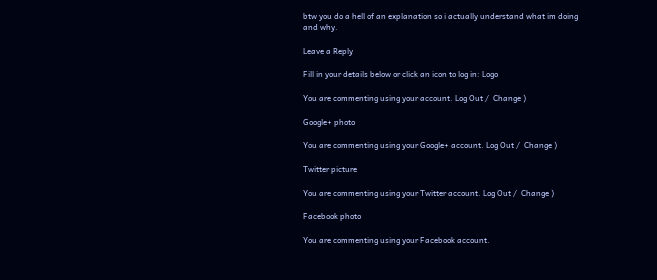btw you do a hell of an explanation so i actually understand what im doing and why.

Leave a Reply

Fill in your details below or click an icon to log in: Logo

You are commenting using your account. Log Out /  Change )

Google+ photo

You are commenting using your Google+ account. Log Out /  Change )

Twitter picture

You are commenting using your Twitter account. Log Out /  Change )

Facebook photo

You are commenting using your Facebook account.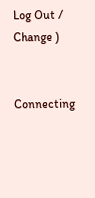Log Out /  Change )


Connecting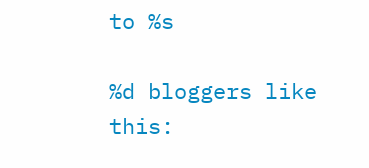to %s

%d bloggers like this: